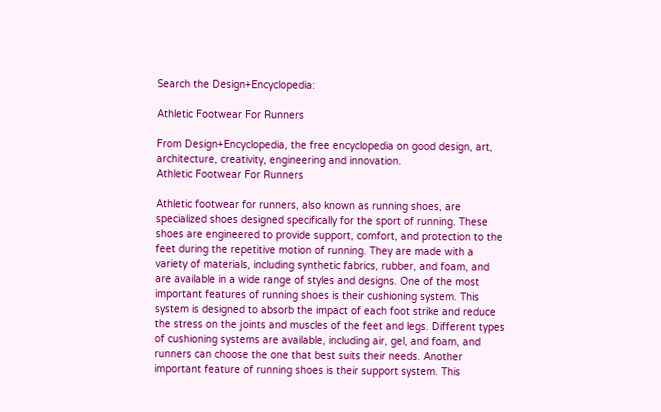Search the Design+Encyclopedia:

Athletic Footwear For Runners

From Design+Encyclopedia, the free encyclopedia on good design, art, architecture, creativity, engineering and innovation.
Athletic Footwear For Runners

Athletic footwear for runners, also known as running shoes, are specialized shoes designed specifically for the sport of running. These shoes are engineered to provide support, comfort, and protection to the feet during the repetitive motion of running. They are made with a variety of materials, including synthetic fabrics, rubber, and foam, and are available in a wide range of styles and designs. One of the most important features of running shoes is their cushioning system. This system is designed to absorb the impact of each foot strike and reduce the stress on the joints and muscles of the feet and legs. Different types of cushioning systems are available, including air, gel, and foam, and runners can choose the one that best suits their needs. Another important feature of running shoes is their support system. This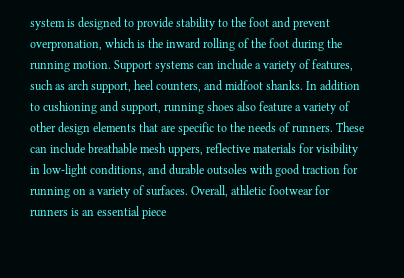system is designed to provide stability to the foot and prevent overpronation, which is the inward rolling of the foot during the running motion. Support systems can include a variety of features, such as arch support, heel counters, and midfoot shanks. In addition to cushioning and support, running shoes also feature a variety of other design elements that are specific to the needs of runners. These can include breathable mesh uppers, reflective materials for visibility in low-light conditions, and durable outsoles with good traction for running on a variety of surfaces. Overall, athletic footwear for runners is an essential piece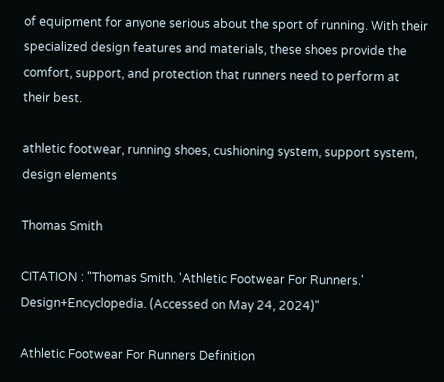of equipment for anyone serious about the sport of running. With their specialized design features and materials, these shoes provide the comfort, support, and protection that runners need to perform at their best.

athletic footwear, running shoes, cushioning system, support system, design elements

Thomas Smith

CITATION : "Thomas Smith. 'Athletic Footwear For Runners.' Design+Encyclopedia. (Accessed on May 24, 2024)"

Athletic Footwear For Runners Definition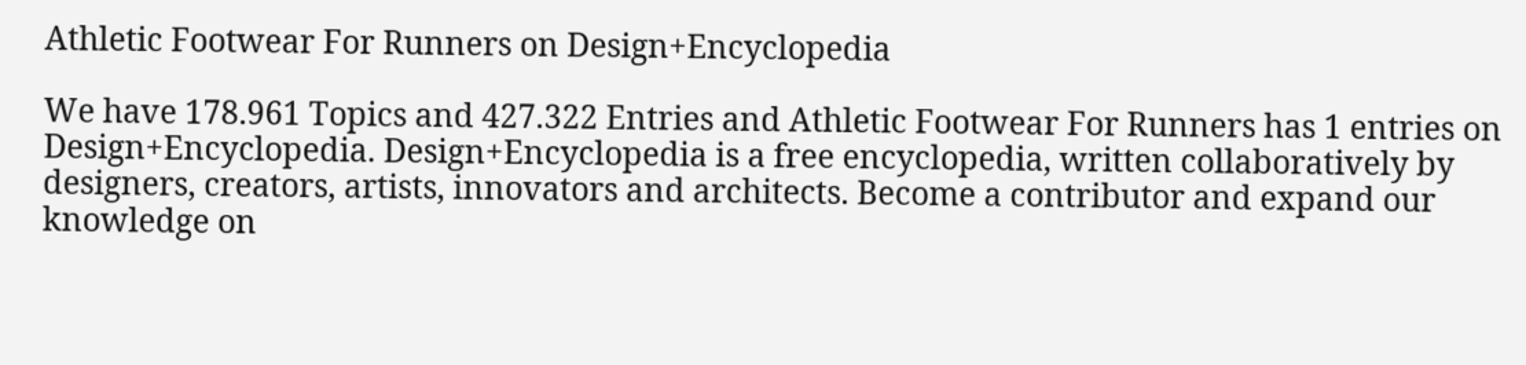Athletic Footwear For Runners on Design+Encyclopedia

We have 178.961 Topics and 427.322 Entries and Athletic Footwear For Runners has 1 entries on Design+Encyclopedia. Design+Encyclopedia is a free encyclopedia, written collaboratively by designers, creators, artists, innovators and architects. Become a contributor and expand our knowledge on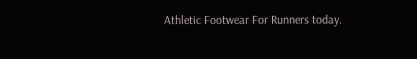Athletic Footwear For Runners today.